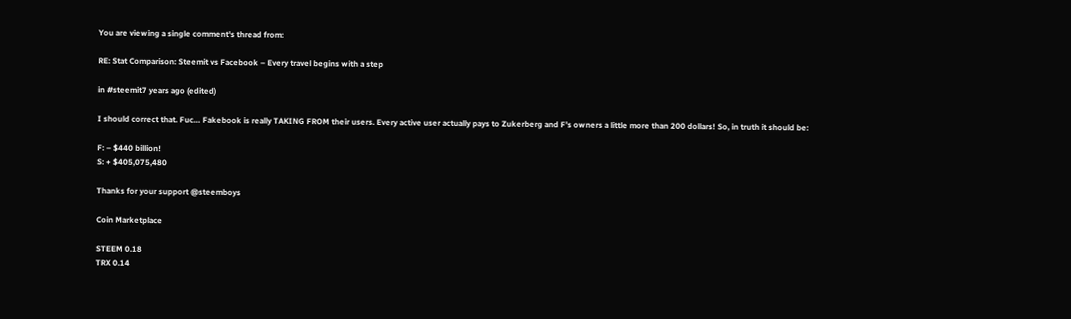You are viewing a single comment's thread from:

RE: Stat Comparison: Steemit vs Facebook – Every travel begins with a step

in #steemit7 years ago (edited)

I should correct that. Fuc… Fakebook is really TAKING FROM their users. Every active user actually pays to Zukerberg and F’s owners a little more than 200 dollars! So, in truth it should be:

F: – $440 billion!
S: + $405,075,480

Thanks for your support @steemboys

Coin Marketplace

STEEM 0.18
TRX 0.14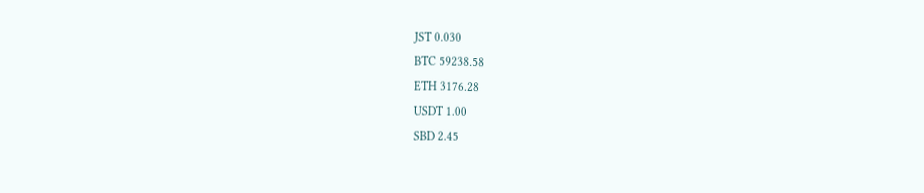JST 0.030
BTC 59238.58
ETH 3176.28
USDT 1.00
SBD 2.45